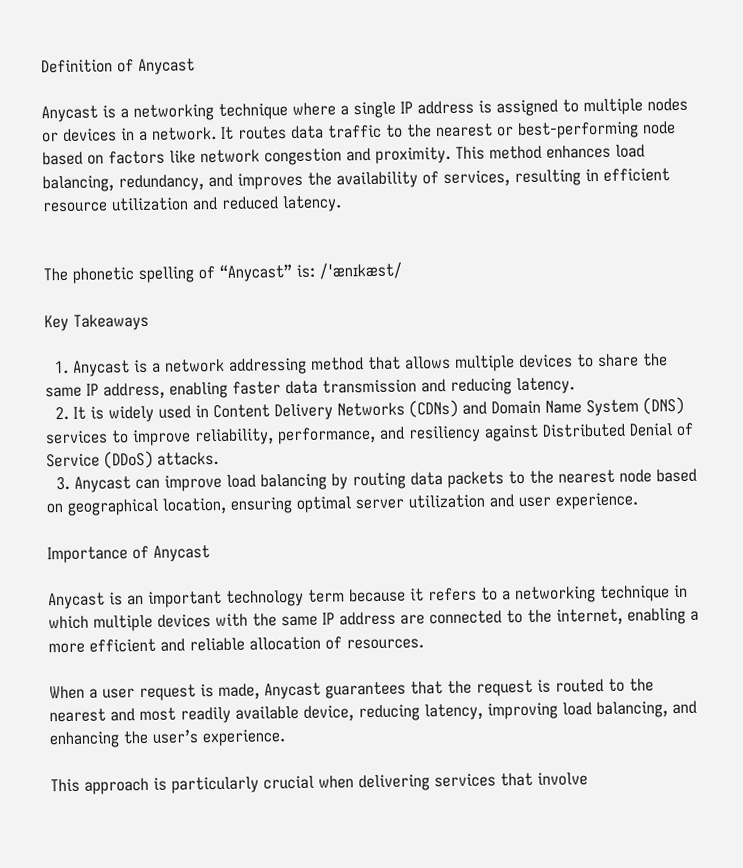Definition of Anycast

Anycast is a networking technique where a single IP address is assigned to multiple nodes or devices in a network. It routes data traffic to the nearest or best-performing node based on factors like network congestion and proximity. This method enhances load balancing, redundancy, and improves the availability of services, resulting in efficient resource utilization and reduced latency.


The phonetic spelling of “Anycast” is: /ˈænɪkæst/

Key Takeaways

  1. Anycast is a network addressing method that allows multiple devices to share the same IP address, enabling faster data transmission and reducing latency.
  2. It is widely used in Content Delivery Networks (CDNs) and Domain Name System (DNS) services to improve reliability, performance, and resiliency against Distributed Denial of Service (DDoS) attacks.
  3. Anycast can improve load balancing by routing data packets to the nearest node based on geographical location, ensuring optimal server utilization and user experience.

Importance of Anycast

Anycast is an important technology term because it refers to a networking technique in which multiple devices with the same IP address are connected to the internet, enabling a more efficient and reliable allocation of resources.

When a user request is made, Anycast guarantees that the request is routed to the nearest and most readily available device, reducing latency, improving load balancing, and enhancing the user’s experience.

This approach is particularly crucial when delivering services that involve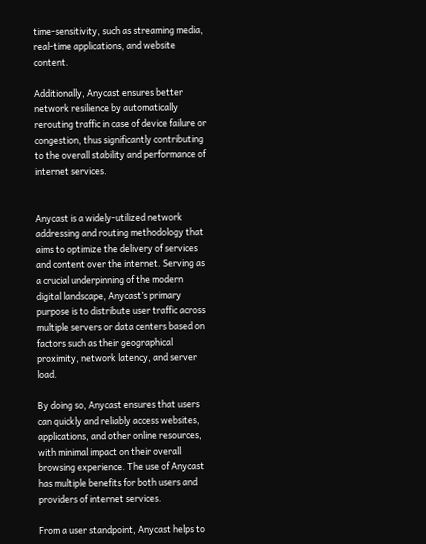time-sensitivity, such as streaming media, real-time applications, and website content.

Additionally, Anycast ensures better network resilience by automatically rerouting traffic in case of device failure or congestion, thus significantly contributing to the overall stability and performance of internet services.


Anycast is a widely-utilized network addressing and routing methodology that aims to optimize the delivery of services and content over the internet. Serving as a crucial underpinning of the modern digital landscape, Anycast’s primary purpose is to distribute user traffic across multiple servers or data centers based on factors such as their geographical proximity, network latency, and server load.

By doing so, Anycast ensures that users can quickly and reliably access websites, applications, and other online resources, with minimal impact on their overall browsing experience. The use of Anycast has multiple benefits for both users and providers of internet services.

From a user standpoint, Anycast helps to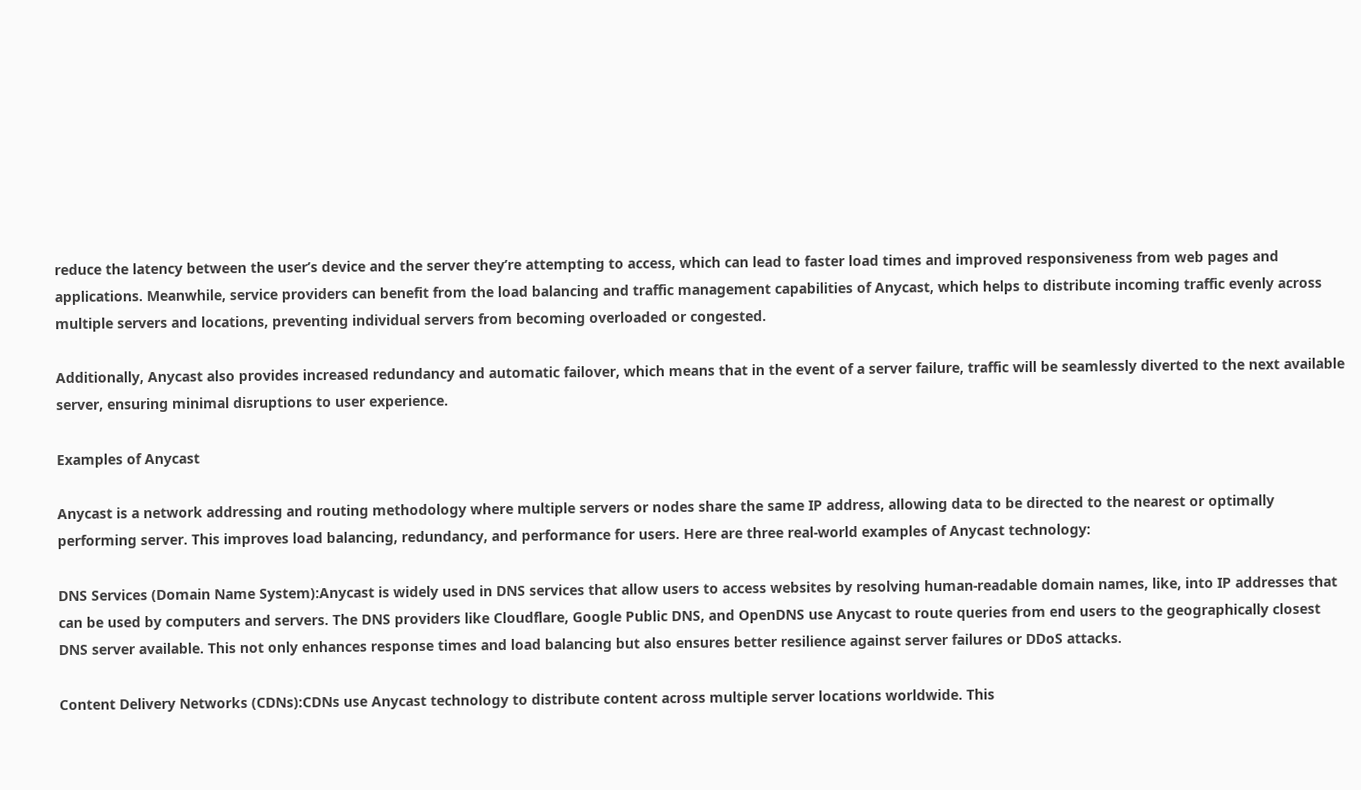reduce the latency between the user’s device and the server they’re attempting to access, which can lead to faster load times and improved responsiveness from web pages and applications. Meanwhile, service providers can benefit from the load balancing and traffic management capabilities of Anycast, which helps to distribute incoming traffic evenly across multiple servers and locations, preventing individual servers from becoming overloaded or congested.

Additionally, Anycast also provides increased redundancy and automatic failover, which means that in the event of a server failure, traffic will be seamlessly diverted to the next available server, ensuring minimal disruptions to user experience.

Examples of Anycast

Anycast is a network addressing and routing methodology where multiple servers or nodes share the same IP address, allowing data to be directed to the nearest or optimally performing server. This improves load balancing, redundancy, and performance for users. Here are three real-world examples of Anycast technology:

DNS Services (Domain Name System):Anycast is widely used in DNS services that allow users to access websites by resolving human-readable domain names, like, into IP addresses that can be used by computers and servers. The DNS providers like Cloudflare, Google Public DNS, and OpenDNS use Anycast to route queries from end users to the geographically closest DNS server available. This not only enhances response times and load balancing but also ensures better resilience against server failures or DDoS attacks.

Content Delivery Networks (CDNs):CDNs use Anycast technology to distribute content across multiple server locations worldwide. This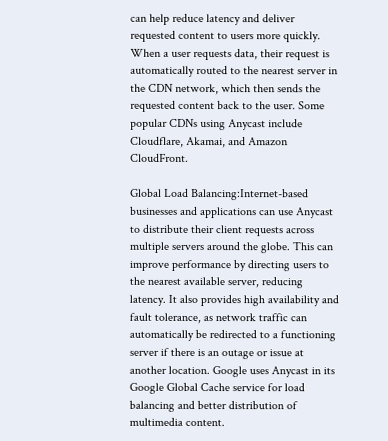can help reduce latency and deliver requested content to users more quickly. When a user requests data, their request is automatically routed to the nearest server in the CDN network, which then sends the requested content back to the user. Some popular CDNs using Anycast include Cloudflare, Akamai, and Amazon CloudFront.

Global Load Balancing:Internet-based businesses and applications can use Anycast to distribute their client requests across multiple servers around the globe. This can improve performance by directing users to the nearest available server, reducing latency. It also provides high availability and fault tolerance, as network traffic can automatically be redirected to a functioning server if there is an outage or issue at another location. Google uses Anycast in its Google Global Cache service for load balancing and better distribution of multimedia content.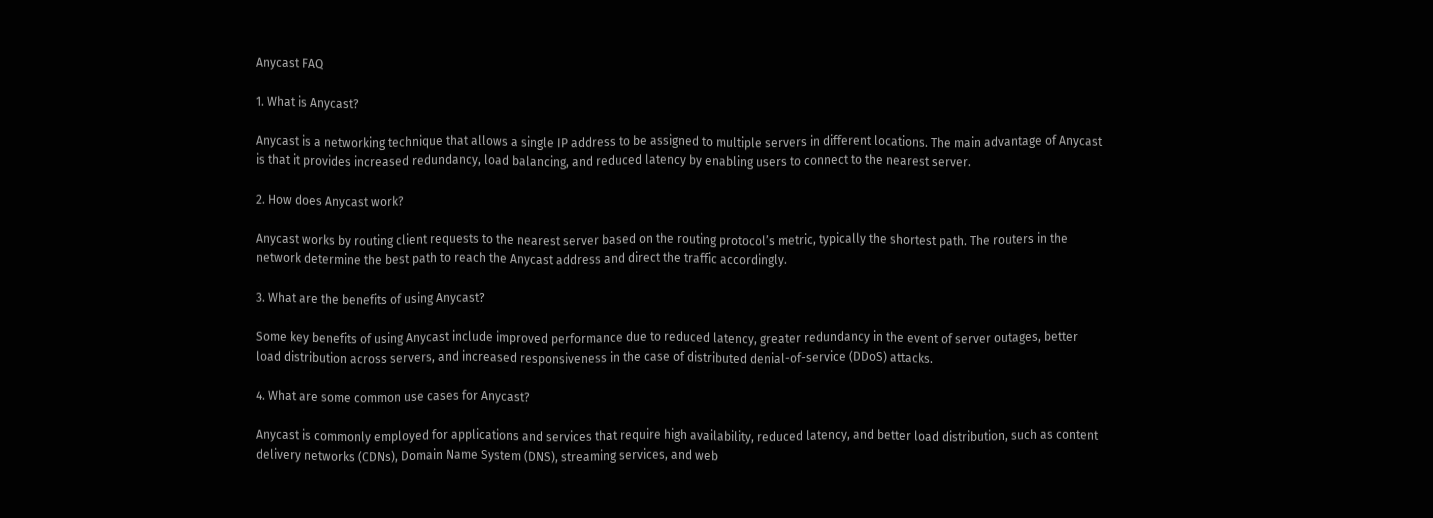Anycast FAQ

1. What is Anycast?

Anycast is a networking technique that allows a single IP address to be assigned to multiple servers in different locations. The main advantage of Anycast is that it provides increased redundancy, load balancing, and reduced latency by enabling users to connect to the nearest server.

2. How does Anycast work?

Anycast works by routing client requests to the nearest server based on the routing protocol’s metric, typically the shortest path. The routers in the network determine the best path to reach the Anycast address and direct the traffic accordingly.

3. What are the benefits of using Anycast?

Some key benefits of using Anycast include improved performance due to reduced latency, greater redundancy in the event of server outages, better load distribution across servers, and increased responsiveness in the case of distributed denial-of-service (DDoS) attacks.

4. What are some common use cases for Anycast?

Anycast is commonly employed for applications and services that require high availability, reduced latency, and better load distribution, such as content delivery networks (CDNs), Domain Name System (DNS), streaming services, and web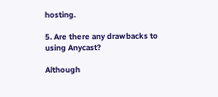hosting.

5. Are there any drawbacks to using Anycast?

Although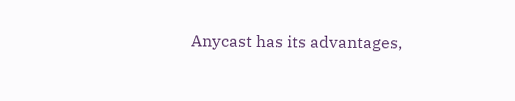Anycast has its advantages,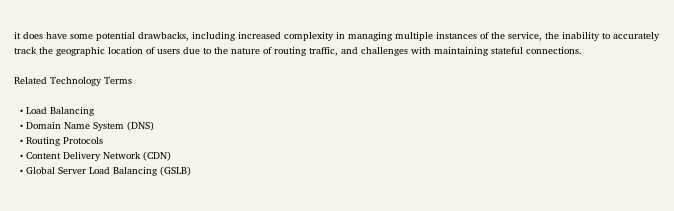it does have some potential drawbacks, including increased complexity in managing multiple instances of the service, the inability to accurately track the geographic location of users due to the nature of routing traffic, and challenges with maintaining stateful connections.

Related Technology Terms

  • Load Balancing
  • Domain Name System (DNS)
  • Routing Protocols
  • Content Delivery Network (CDN)
  • Global Server Load Balancing (GSLB)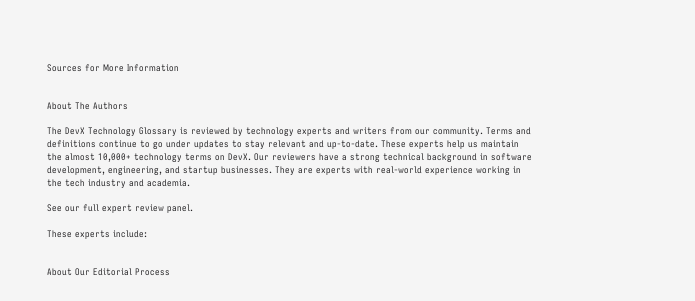Sources for More Information


About The Authors

The DevX Technology Glossary is reviewed by technology experts and writers from our community. Terms and definitions continue to go under updates to stay relevant and up-to-date. These experts help us maintain the almost 10,000+ technology terms on DevX. Our reviewers have a strong technical background in software development, engineering, and startup businesses. They are experts with real-world experience working in the tech industry and academia.

See our full expert review panel.

These experts include:


About Our Editorial Process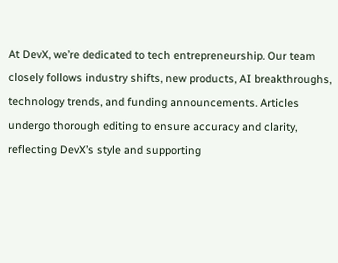At DevX, we’re dedicated to tech entrepreneurship. Our team closely follows industry shifts, new products, AI breakthroughs, technology trends, and funding announcements. Articles undergo thorough editing to ensure accuracy and clarity, reflecting DevX’s style and supporting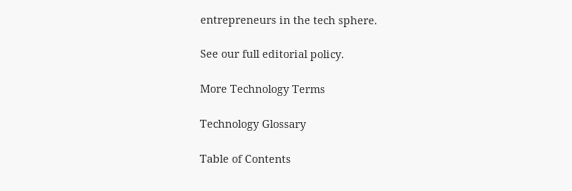entrepreneurs in the tech sphere.

See our full editorial policy.

More Technology Terms

Technology Glossary

Table of Contents